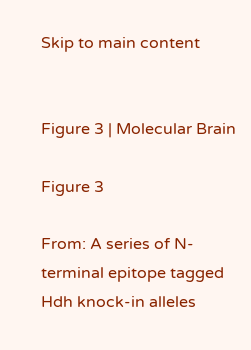Skip to main content


Figure 3 | Molecular Brain

Figure 3

From: A series of N-terminal epitope tagged Hdh knock-in alleles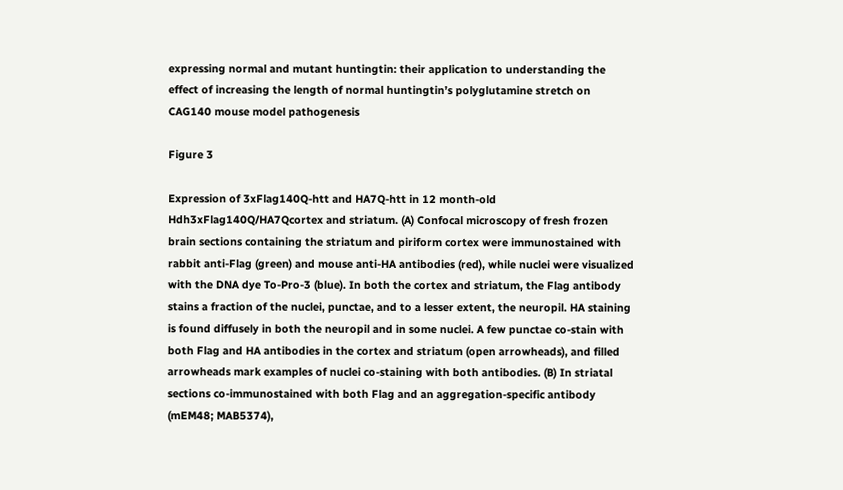expressing normal and mutant huntingtin: their application to understanding the effect of increasing the length of normal huntingtin’s polyglutamine stretch on CAG140 mouse model pathogenesis

Figure 3

Expression of 3xFlag140Q-htt and HA7Q-htt in 12 month-old Hdh3xFlag140Q/HA7Qcortex and striatum. (A) Confocal microscopy of fresh frozen brain sections containing the striatum and piriform cortex were immunostained with rabbit anti-Flag (green) and mouse anti-HA antibodies (red), while nuclei were visualized with the DNA dye To-Pro-3 (blue). In both the cortex and striatum, the Flag antibody stains a fraction of the nuclei, punctae, and to a lesser extent, the neuropil. HA staining is found diffusely in both the neuropil and in some nuclei. A few punctae co-stain with both Flag and HA antibodies in the cortex and striatum (open arrowheads), and filled arrowheads mark examples of nuclei co-staining with both antibodies. (B) In striatal sections co-immunostained with both Flag and an aggregation-specific antibody (mEM48; MAB5374),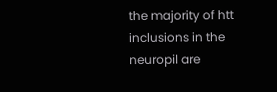the majority of htt inclusions in the neuropil are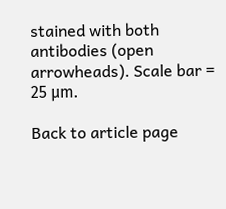stained with both antibodies (open arrowheads). Scale bar = 25 μm.

Back to article page